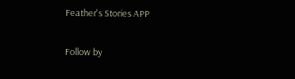Feather's Stories APP

Follow by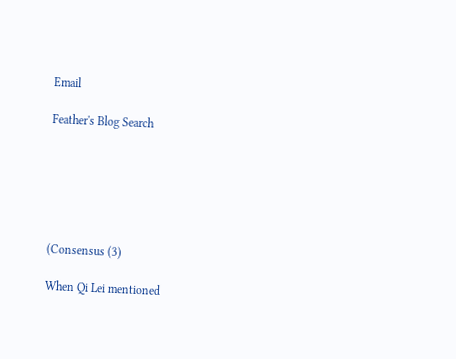Email

Feather's Blog Search






(Consensus (3)

When Qi Lei mentioned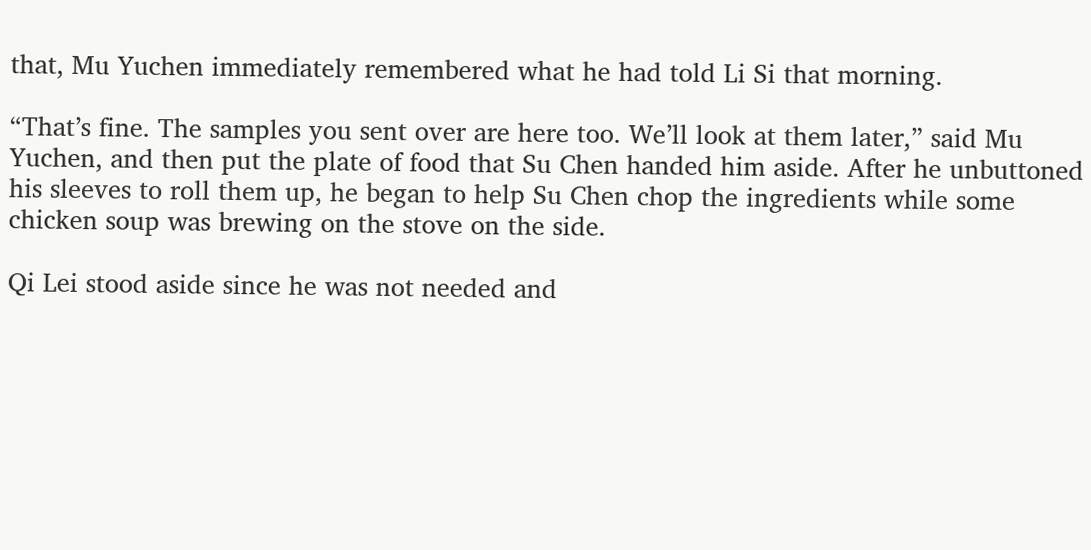that, Mu Yuchen immediately remembered what he had told Li Si that morning.

“That’s fine. The samples you sent over are here too. We’ll look at them later,” said Mu Yuchen, and then put the plate of food that Su Chen handed him aside. After he unbuttoned his sleeves to roll them up, he began to help Su Chen chop the ingredients while some chicken soup was brewing on the stove on the side.

Qi Lei stood aside since he was not needed and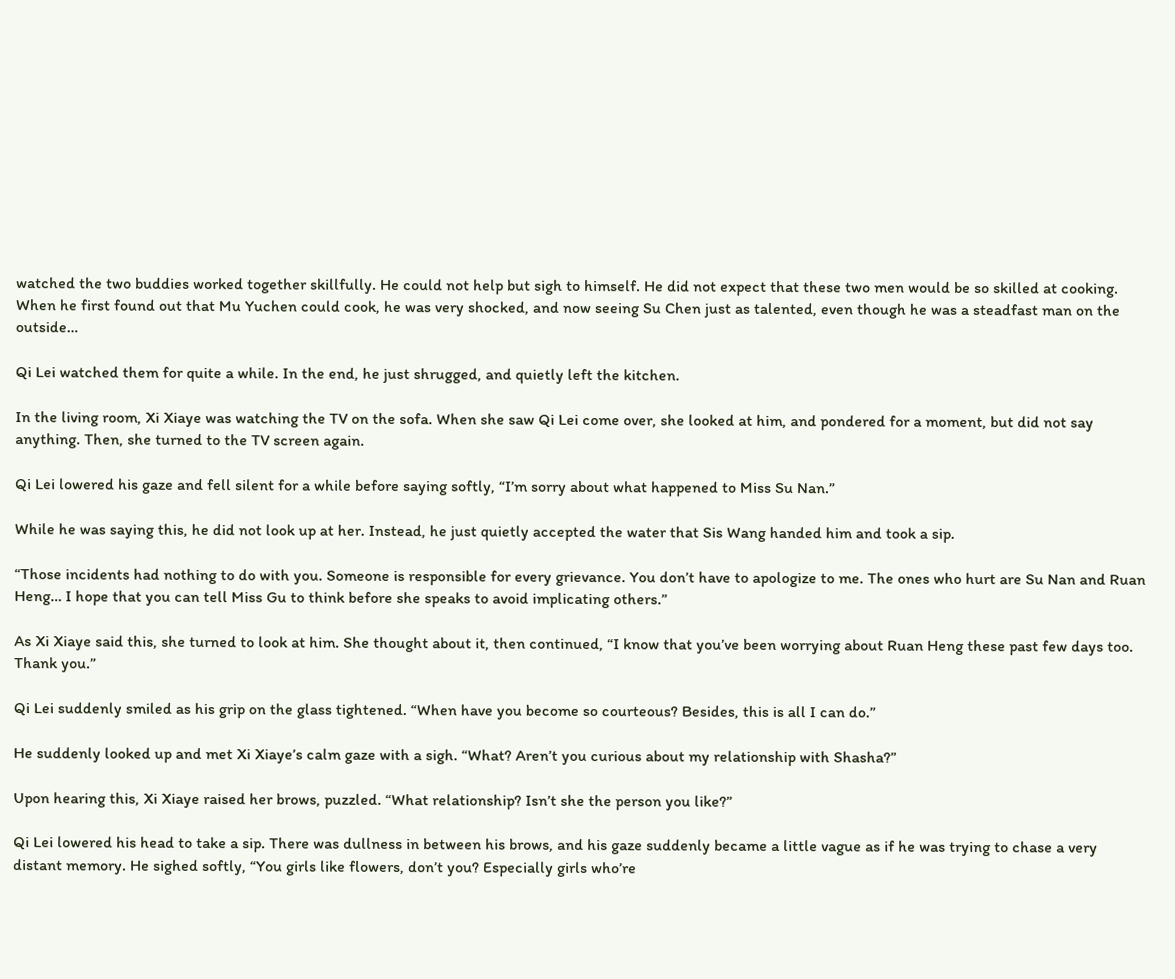watched the two buddies worked together skillfully. He could not help but sigh to himself. He did not expect that these two men would be so skilled at cooking. When he first found out that Mu Yuchen could cook, he was very shocked, and now seeing Su Chen just as talented, even though he was a steadfast man on the outside…

Qi Lei watched them for quite a while. In the end, he just shrugged, and quietly left the kitchen.

In the living room, Xi Xiaye was watching the TV on the sofa. When she saw Qi Lei come over, she looked at him, and pondered for a moment, but did not say anything. Then, she turned to the TV screen again.

Qi Lei lowered his gaze and fell silent for a while before saying softly, “I’m sorry about what happened to Miss Su Nan.”

While he was saying this, he did not look up at her. Instead, he just quietly accepted the water that Sis Wang handed him and took a sip.

“Those incidents had nothing to do with you. Someone is responsible for every grievance. You don’t have to apologize to me. The ones who hurt are Su Nan and Ruan Heng… I hope that you can tell Miss Gu to think before she speaks to avoid implicating others.”

As Xi Xiaye said this, she turned to look at him. She thought about it, then continued, “I know that you’ve been worrying about Ruan Heng these past few days too. Thank you.”

Qi Lei suddenly smiled as his grip on the glass tightened. “When have you become so courteous? Besides, this is all I can do.”

He suddenly looked up and met Xi Xiaye’s calm gaze with a sigh. “What? Aren’t you curious about my relationship with Shasha?”

Upon hearing this, Xi Xiaye raised her brows, puzzled. “What relationship? Isn’t she the person you like?”

Qi Lei lowered his head to take a sip. There was dullness in between his brows, and his gaze suddenly became a little vague as if he was trying to chase a very distant memory. He sighed softly, “You girls like flowers, don’t you? Especially girls who’re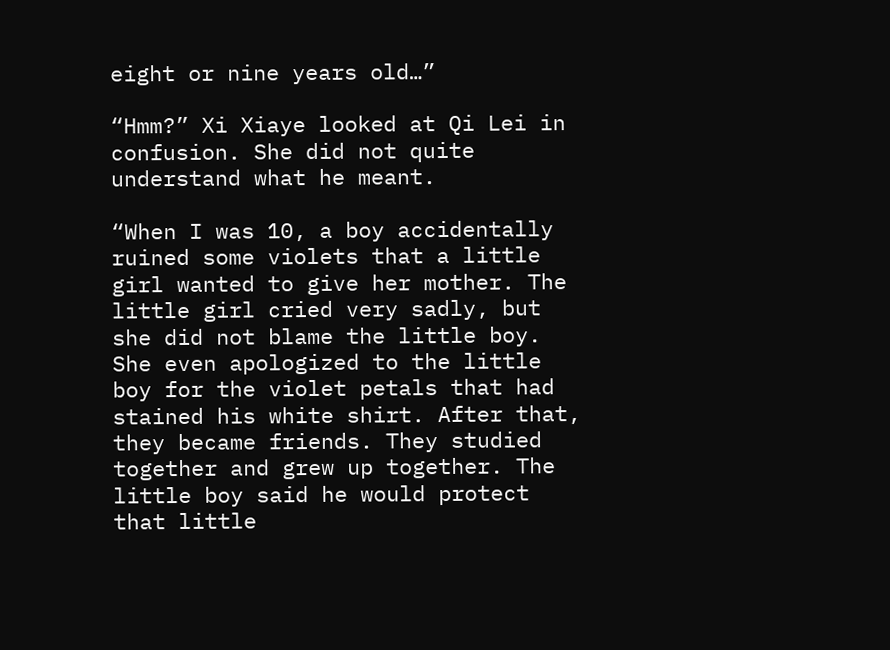eight or nine years old…”

“Hmm?” Xi Xiaye looked at Qi Lei in confusion. She did not quite understand what he meant.

“When I was 10, a boy accidentally ruined some violets that a little girl wanted to give her mother. The little girl cried very sadly, but she did not blame the little boy. She even apologized to the little boy for the violet petals that had stained his white shirt. After that, they became friends. They studied together and grew up together. The little boy said he would protect that little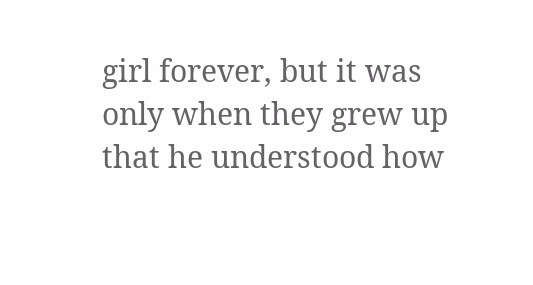girl forever, but it was only when they grew up that he understood how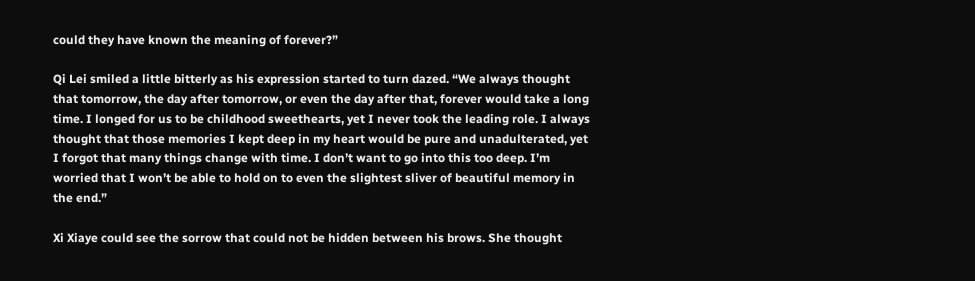could they have known the meaning of forever?”

Qi Lei smiled a little bitterly as his expression started to turn dazed. “We always thought that tomorrow, the day after tomorrow, or even the day after that, forever would take a long time. I longed for us to be childhood sweethearts, yet I never took the leading role. I always thought that those memories I kept deep in my heart would be pure and unadulterated, yet I forgot that many things change with time. I don’t want to go into this too deep. I’m worried that I won’t be able to hold on to even the slightest sliver of beautiful memory in the end.”

Xi Xiaye could see the sorrow that could not be hidden between his brows. She thought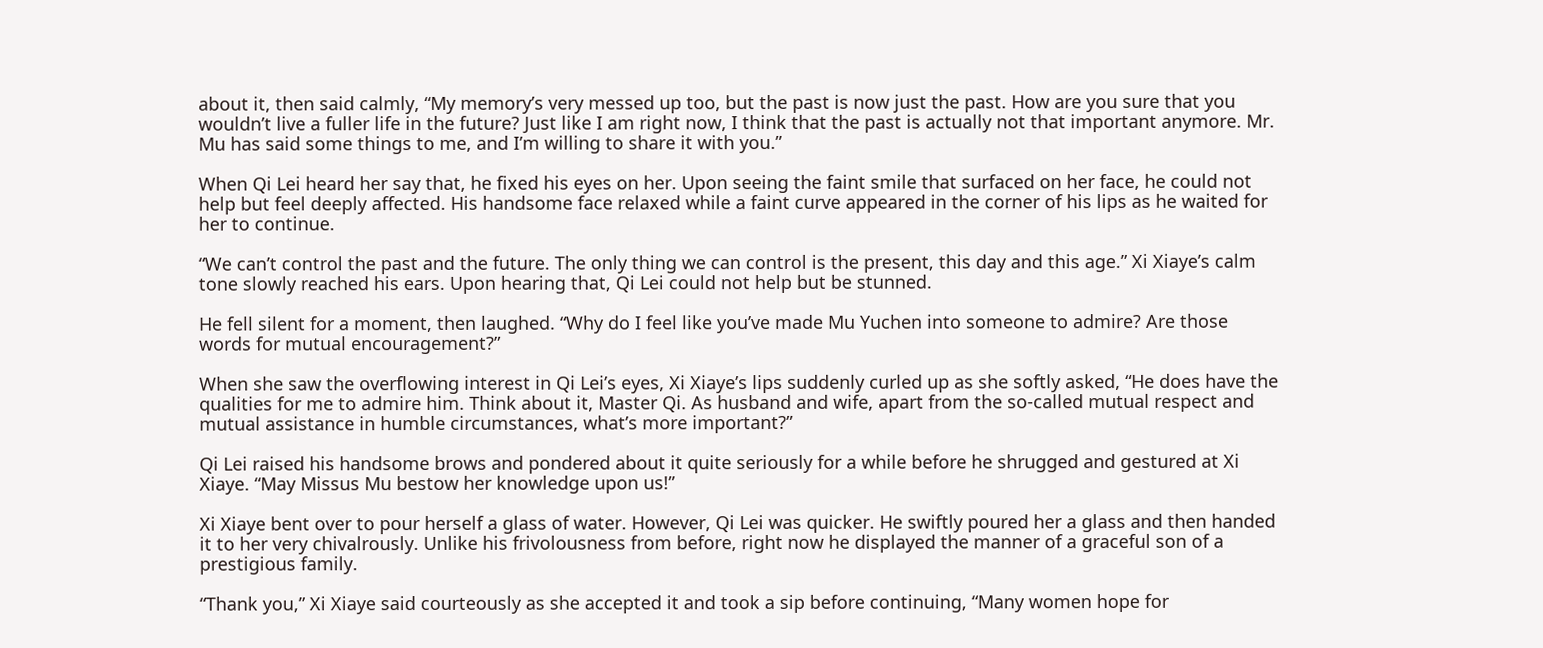about it, then said calmly, “My memory’s very messed up too, but the past is now just the past. How are you sure that you wouldn’t live a fuller life in the future? Just like I am right now, I think that the past is actually not that important anymore. Mr. Mu has said some things to me, and I’m willing to share it with you.”

When Qi Lei heard her say that, he fixed his eyes on her. Upon seeing the faint smile that surfaced on her face, he could not help but feel deeply affected. His handsome face relaxed while a faint curve appeared in the corner of his lips as he waited for her to continue.

“We can’t control the past and the future. The only thing we can control is the present, this day and this age.” Xi Xiaye’s calm tone slowly reached his ears. Upon hearing that, Qi Lei could not help but be stunned.

He fell silent for a moment, then laughed. “Why do I feel like you’ve made Mu Yuchen into someone to admire? Are those words for mutual encouragement?”

When she saw the overflowing interest in Qi Lei’s eyes, Xi Xiaye’s lips suddenly curled up as she softly asked, “He does have the qualities for me to admire him. Think about it, Master Qi. As husband and wife, apart from the so-called mutual respect and mutual assistance in humble circumstances, what’s more important?”

Qi Lei raised his handsome brows and pondered about it quite seriously for a while before he shrugged and gestured at Xi Xiaye. “May Missus Mu bestow her knowledge upon us!”

Xi Xiaye bent over to pour herself a glass of water. However, Qi Lei was quicker. He swiftly poured her a glass and then handed it to her very chivalrously. Unlike his frivolousness from before, right now he displayed the manner of a graceful son of a prestigious family.

“Thank you,” Xi Xiaye said courteously as she accepted it and took a sip before continuing, “Many women hope for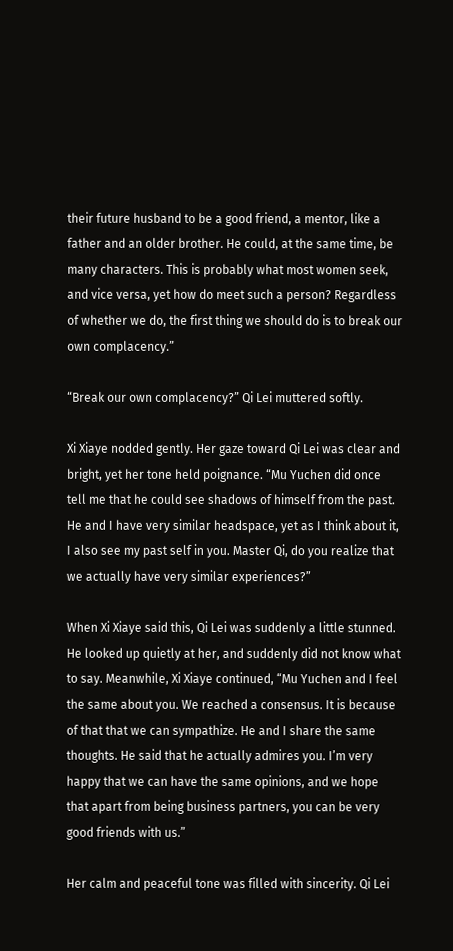their future husband to be a good friend, a mentor, like a father and an older brother. He could, at the same time, be many characters. This is probably what most women seek, and vice versa, yet how do meet such a person? Regardless of whether we do, the first thing we should do is to break our own complacency.”

“Break our own complacency?” Qi Lei muttered softly.

Xi Xiaye nodded gently. Her gaze toward Qi Lei was clear and bright, yet her tone held poignance. “Mu Yuchen did once tell me that he could see shadows of himself from the past. He and I have very similar headspace, yet as I think about it, I also see my past self in you. Master Qi, do you realize that we actually have very similar experiences?”

When Xi Xiaye said this, Qi Lei was suddenly a little stunned. He looked up quietly at her, and suddenly did not know what to say. Meanwhile, Xi Xiaye continued, “Mu Yuchen and I feel the same about you. We reached a consensus. It is because of that that we can sympathize. He and I share the same thoughts. He said that he actually admires you. I’m very happy that we can have the same opinions, and we hope that apart from being business partners, you can be very good friends with us.”

Her calm and peaceful tone was filled with sincerity. Qi Lei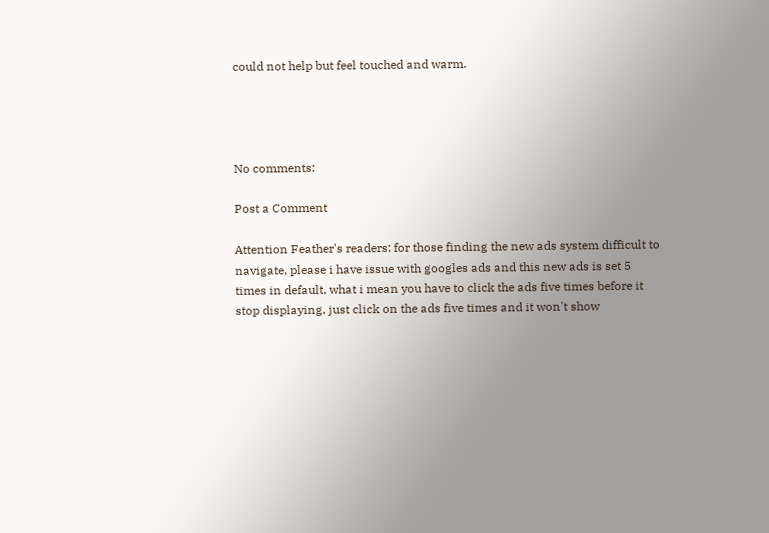could not help but feel touched and warm.




No comments:

Post a Comment

Attention Feather's readers: for those finding the new ads system difficult to navigate, please i have issue with googles ads and this new ads is set 5 times in default, what i mean you have to click the ads five times before it stop displaying, just click on the ads five times and it won't show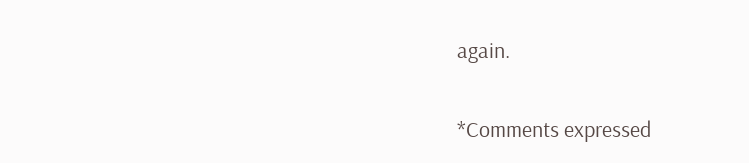again.

*Comments expressed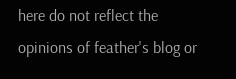here do not reflect the opinions of feather's blog or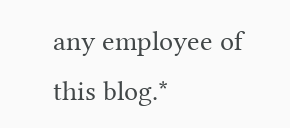any employee of this blog.*